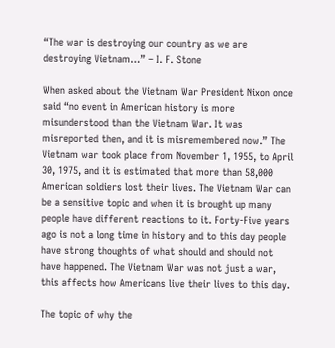“The war is destroying our country as we are destroying Vietnam…” – I. F. Stone

When asked about the Vietnam War President Nixon once said “no event in American history is more misunderstood than the Vietnam War. It was misreported then, and it is misremembered now.” The Vietnam war took place from November 1, 1955, to April 30, 1975, and it is estimated that more than 58,000 American soldiers lost their lives. The Vietnam War can be a sensitive topic and when it is brought up many people have different reactions to it. Forty-Five years ago is not a long time in history and to this day people have strong thoughts of what should and should not have happened. The Vietnam War was not just a war, this affects how Americans live their lives to this day.

The topic of why the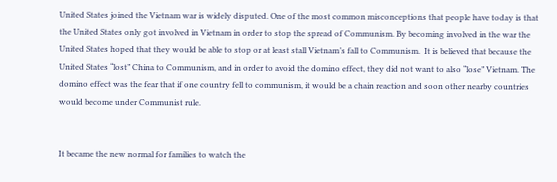United States joined the Vietnam war is widely disputed. One of the most common misconceptions that people have today is that the United States only got involved in Vietnam in order to stop the spread of Communism. By becoming involved in the war the United States hoped that they would be able to stop or at least stall Vietnam’s fall to Communism.  It is believed that because the United States “lost” China to Communism, and in order to avoid the domino effect, they did not want to also “lose” Vietnam. The domino effect was the fear that if one country fell to communism, it would be a chain reaction and soon other nearby countries would become under Communist rule.


It became the new normal for families to watch the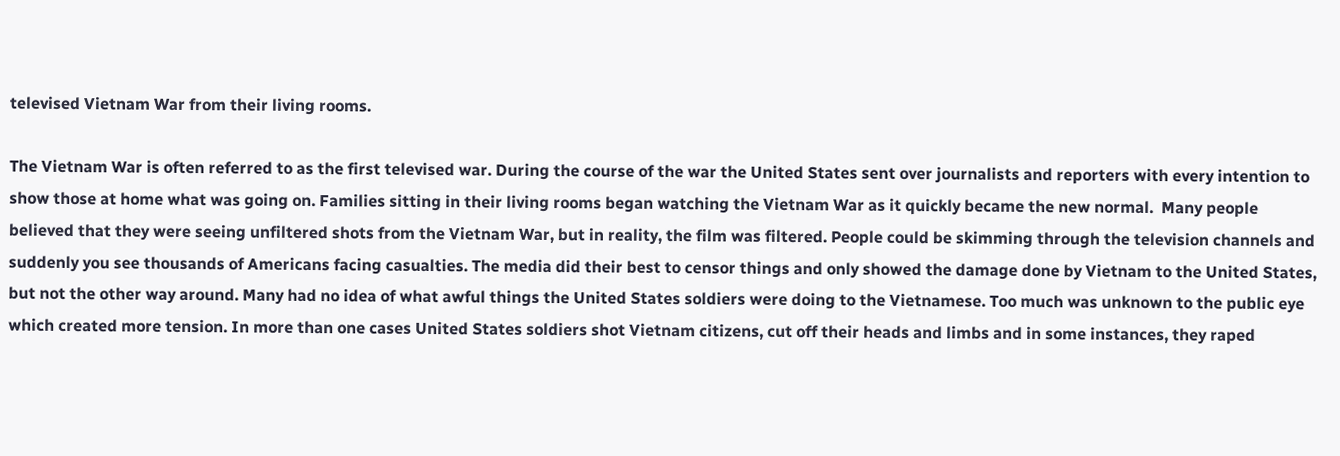televised Vietnam War from their living rooms.

The Vietnam War is often referred to as the first televised war. During the course of the war the United States sent over journalists and reporters with every intention to show those at home what was going on. Families sitting in their living rooms began watching the Vietnam War as it quickly became the new normal.  Many people believed that they were seeing unfiltered shots from the Vietnam War, but in reality, the film was filtered. People could be skimming through the television channels and suddenly you see thousands of Americans facing casualties. The media did their best to censor things and only showed the damage done by Vietnam to the United States, but not the other way around. Many had no idea of what awful things the United States soldiers were doing to the Vietnamese. Too much was unknown to the public eye which created more tension. In more than one cases United States soldiers shot Vietnam citizens, cut off their heads and limbs and in some instances, they raped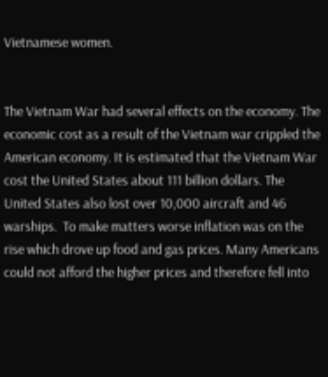Vietnamese women.


The Vietnam War had several effects on the economy. The economic cost as a result of the Vietnam war crippled the American economy. It is estimated that the Vietnam War cost the United States about 111 billion dollars. The United States also lost over 10,000 aircraft and 46 warships.  To make matters worse inflation was on the rise which drove up food and gas prices. Many Americans could not afford the higher prices and therefore fell into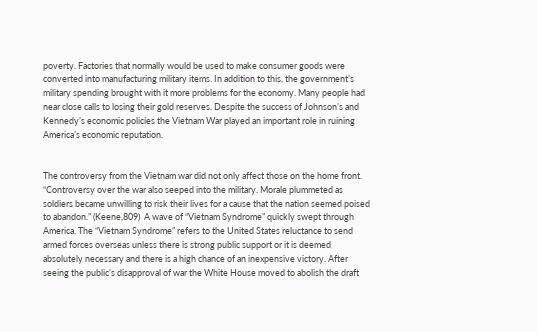poverty. Factories that normally would be used to make consumer goods were converted into manufacturing military items. In addition to this, the government’s military spending brought with it more problems for the economy. Many people had near close calls to losing their gold reserves. Despite the success of Johnson’s and Kennedy’s economic policies the Vietnam War played an important role in ruining America’s economic reputation.


The controversy from the Vietnam war did not only affect those on the home front.  “Controversy over the war also seeped into the military. Morale plummeted as soldiers became unwilling to risk their lives for a cause that the nation seemed poised to abandon.” (Keene,809)  A wave of “Vietnam Syndrome” quickly swept through America. The “Vietnam Syndrome” refers to the United States reluctance to send armed forces overseas unless there is strong public support or it is deemed absolutely necessary and there is a high chance of an inexpensive victory. After seeing the public’s disapproval of war the White House moved to abolish the draft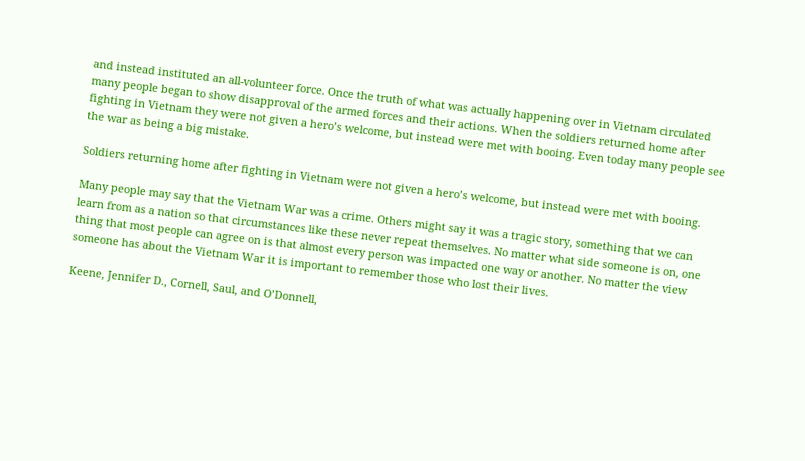and instead instituted an all-volunteer force. Once the truth of what was actually happening over in Vietnam circulated many people began to show disapproval of the armed forces and their actions. When the soldiers returned home after fighting in Vietnam they were not given a hero’s welcome, but instead were met with booing. Even today many people see the war as being a big mistake.

Soldiers returning home after fighting in Vietnam were not given a hero’s welcome, but instead were met with booing.

Many people may say that the Vietnam War was a crime. Others might say it was a tragic story, something that we can learn from as a nation so that circumstances like these never repeat themselves. No matter what side someone is on, one thing that most people can agree on is that almost every person was impacted one way or another. No matter the view someone has about the Vietnam War it is important to remember those who lost their lives.

Keene, Jennifer D., Cornell, Saul, and O’Donnell,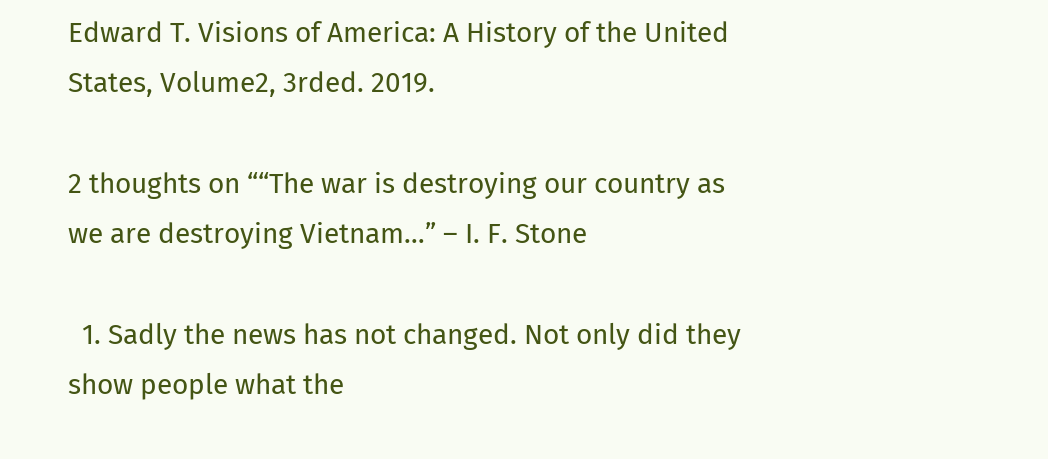Edward T. Visions of America: A History of the United States, Volume2, 3rded. 2019.

2 thoughts on ““The war is destroying our country as we are destroying Vietnam…” – I. F. Stone

  1. Sadly the news has not changed. Not only did they show people what the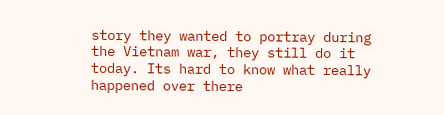story they wanted to portray during the Vietnam war, they still do it today. Its hard to know what really happened over there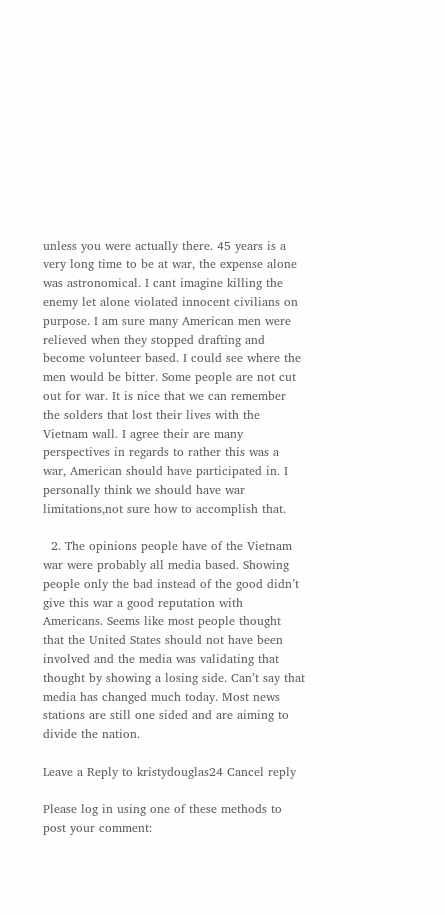unless you were actually there. 45 years is a very long time to be at war, the expense alone was astronomical. I cant imagine killing the enemy let alone violated innocent civilians on purpose. I am sure many American men were relieved when they stopped drafting and become volunteer based. I could see where the men would be bitter. Some people are not cut out for war. It is nice that we can remember the solders that lost their lives with the Vietnam wall. I agree their are many perspectives in regards to rather this was a war, American should have participated in. I personally think we should have war limitations,not sure how to accomplish that.

  2. The opinions people have of the Vietnam war were probably all media based. Showing people only the bad instead of the good didn’t give this war a good reputation with Americans. Seems like most people thought that the United States should not have been involved and the media was validating that thought by showing a losing side. Can’t say that media has changed much today. Most news stations are still one sided and are aiming to divide the nation.

Leave a Reply to kristydouglas24 Cancel reply

Please log in using one of these methods to post your comment: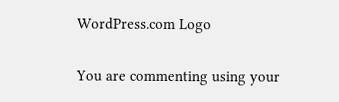WordPress.com Logo

You are commenting using your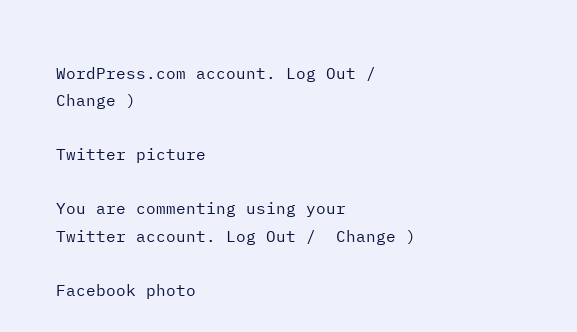WordPress.com account. Log Out /  Change )

Twitter picture

You are commenting using your Twitter account. Log Out /  Change )

Facebook photo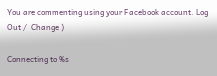You are commenting using your Facebook account. Log Out /  Change )

Connecting to %s